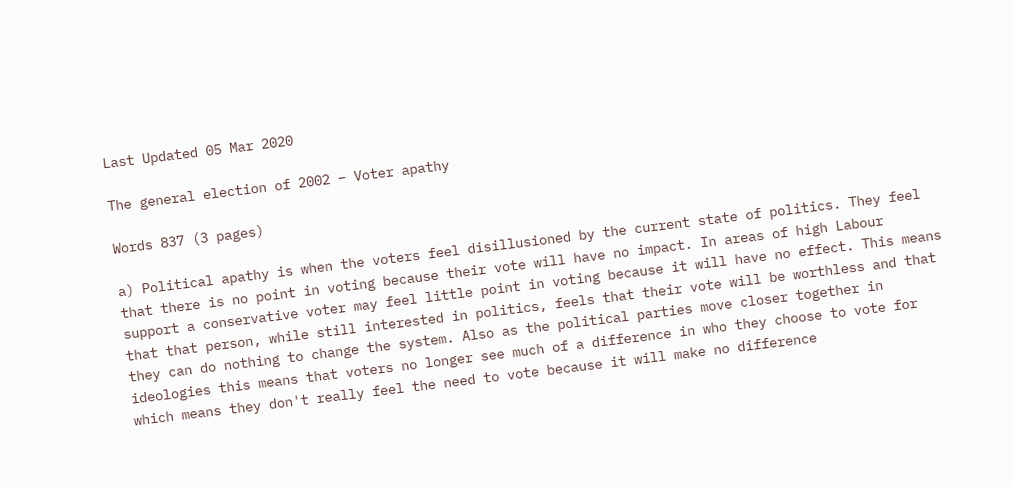Last Updated 05 Mar 2020

The general election of 2002 – Voter apathy

Words 837 (3 pages)

a) Political apathy is when the voters feel disillusioned by the current state of politics. They feel that there is no point in voting because their vote will have no impact. In areas of high Labour support a conservative voter may feel little point in voting because it will have no effect. This means that that person, while still interested in politics, feels that their vote will be worthless and that they can do nothing to change the system. Also as the political parties move closer together in ideologies this means that voters no longer see much of a difference in who they choose to vote for which means they don't really feel the need to vote because it will make no difference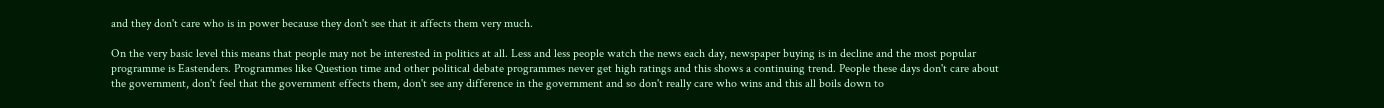and they don't care who is in power because they don't see that it affects them very much.

On the very basic level this means that people may not be interested in politics at all. Less and less people watch the news each day, newspaper buying is in decline and the most popular programme is Eastenders. Programmes like Question time and other political debate programmes never get high ratings and this shows a continuing trend. People these days don't care about the government, don't feel that the government effects them, don't see any difference in the government and so don't really care who wins and this all boils down to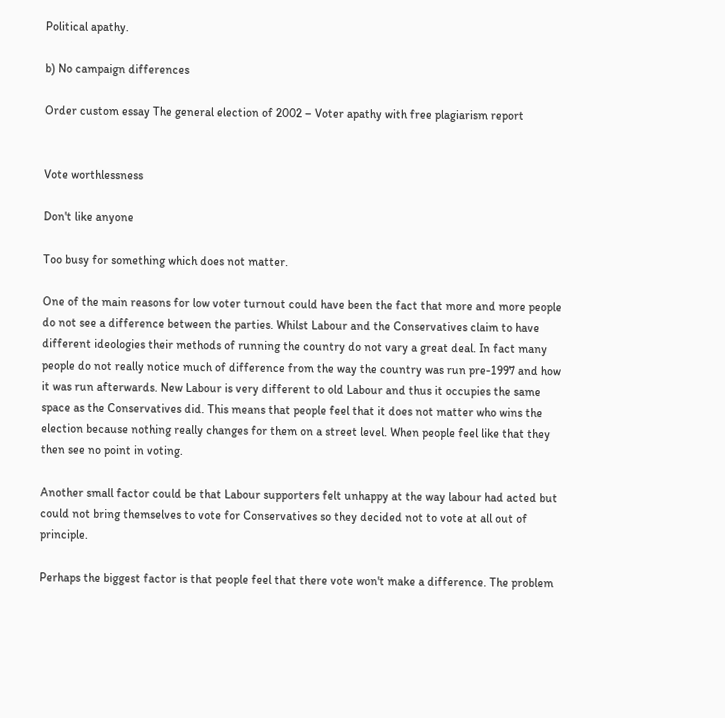Political apathy.

b) No campaign differences

Order custom essay The general election of 2002 – Voter apathy with free plagiarism report


Vote worthlessness

Don't like anyone

Too busy for something which does not matter.

One of the main reasons for low voter turnout could have been the fact that more and more people do not see a difference between the parties. Whilst Labour and the Conservatives claim to have different ideologies their methods of running the country do not vary a great deal. In fact many people do not really notice much of difference from the way the country was run pre-1997 and how it was run afterwards. New Labour is very different to old Labour and thus it occupies the same space as the Conservatives did. This means that people feel that it does not matter who wins the election because nothing really changes for them on a street level. When people feel like that they then see no point in voting.

Another small factor could be that Labour supporters felt unhappy at the way labour had acted but could not bring themselves to vote for Conservatives so they decided not to vote at all out of principle.

Perhaps the biggest factor is that people feel that there vote won't make a difference. The problem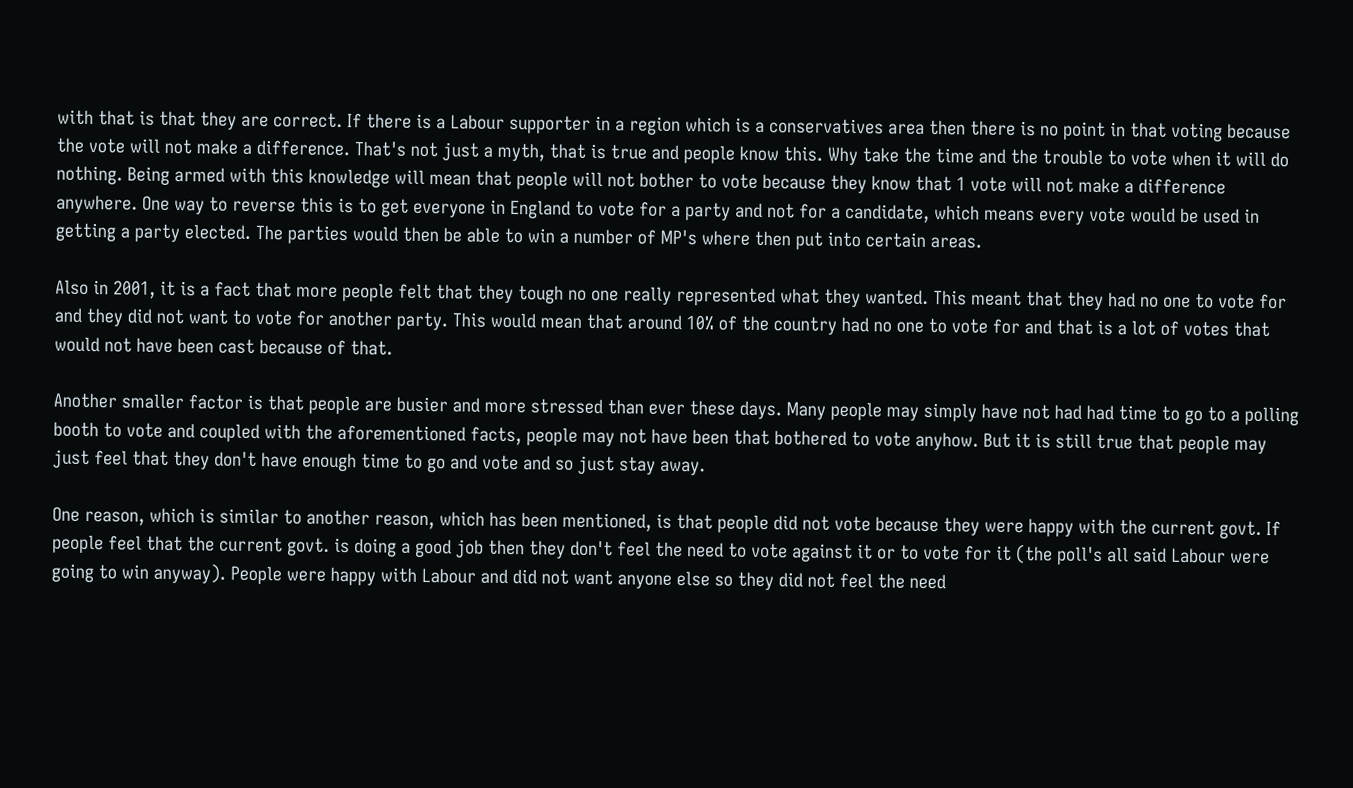with that is that they are correct. If there is a Labour supporter in a region which is a conservatives area then there is no point in that voting because the vote will not make a difference. That's not just a myth, that is true and people know this. Why take the time and the trouble to vote when it will do nothing. Being armed with this knowledge will mean that people will not bother to vote because they know that 1 vote will not make a difference anywhere. One way to reverse this is to get everyone in England to vote for a party and not for a candidate, which means every vote would be used in getting a party elected. The parties would then be able to win a number of MP's where then put into certain areas.

Also in 2001, it is a fact that more people felt that they tough no one really represented what they wanted. This meant that they had no one to vote for and they did not want to vote for another party. This would mean that around 10% of the country had no one to vote for and that is a lot of votes that would not have been cast because of that.

Another smaller factor is that people are busier and more stressed than ever these days. Many people may simply have not had had time to go to a polling booth to vote and coupled with the aforementioned facts, people may not have been that bothered to vote anyhow. But it is still true that people may just feel that they don't have enough time to go and vote and so just stay away.

One reason, which is similar to another reason, which has been mentioned, is that people did not vote because they were happy with the current govt. If people feel that the current govt. is doing a good job then they don't feel the need to vote against it or to vote for it (the poll's all said Labour were going to win anyway). People were happy with Labour and did not want anyone else so they did not feel the need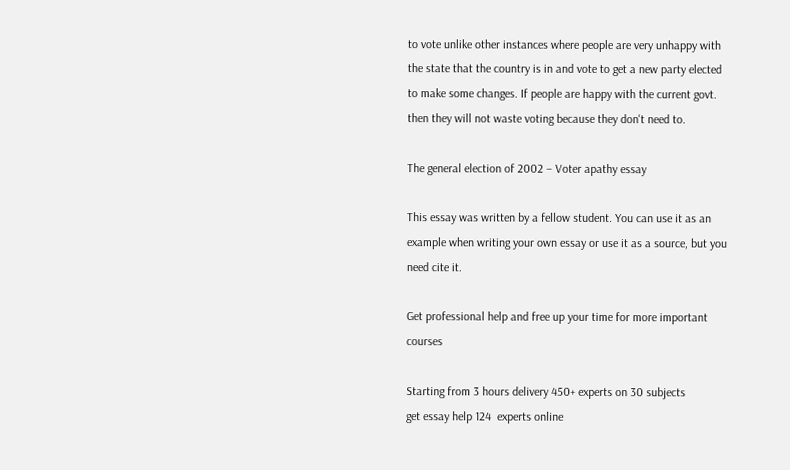to vote unlike other instances where people are very unhappy with the state that the country is in and vote to get a new party elected to make some changes. If people are happy with the current govt. then they will not waste voting because they don't need to.

The general election of 2002 – Voter apathy essay

This essay was written by a fellow student. You can use it as an example when writing your own essay or use it as a source, but you need cite it.

Get professional help and free up your time for more important courses

Starting from 3 hours delivery 450+ experts on 30 subjects
get essay help 124  experts online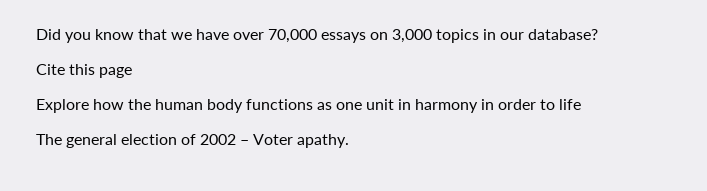Did you know that we have over 70,000 essays on 3,000 topics in our database?

Cite this page

Explore how the human body functions as one unit in harmony in order to life

The general election of 2002 – Voter apathy.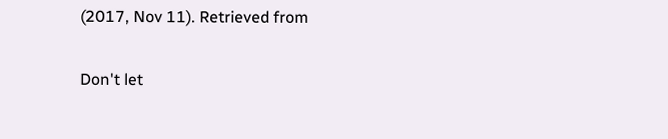(2017, Nov 11). Retrieved from

Don't let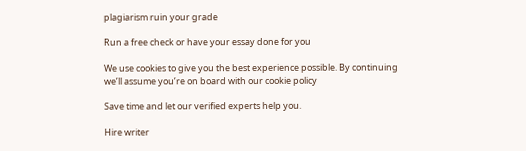plagiarism ruin your grade

Run a free check or have your essay done for you

We use cookies to give you the best experience possible. By continuing we’ll assume you’re on board with our cookie policy

Save time and let our verified experts help you.

Hire writer